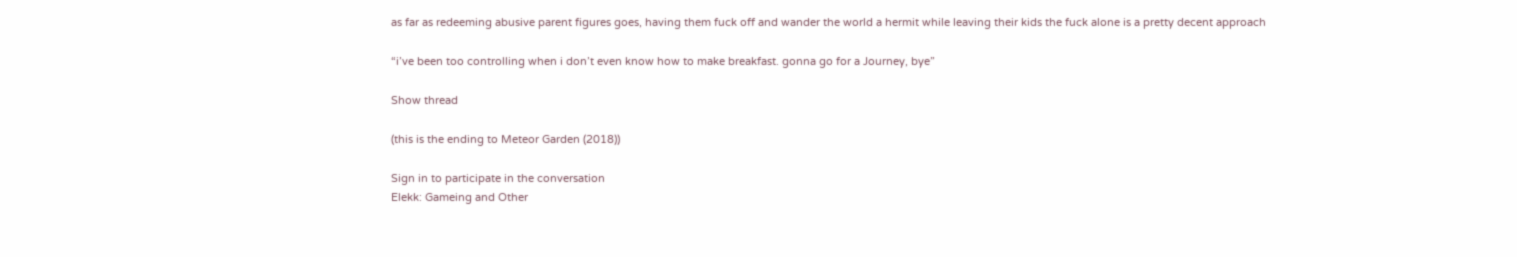as far as redeeming abusive parent figures goes, having them fuck off and wander the world a hermit while leaving their kids the fuck alone is a pretty decent approach

“i’ve been too controlling when i don’t even know how to make breakfast. gonna go for a Journey, bye”

Show thread

(this is the ending to Meteor Garden (2018))

Sign in to participate in the conversation
Elekk: Gameing and Other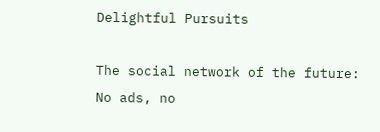Delightful Pursuits

The social network of the future: No ads, no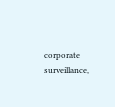corporate surveillance,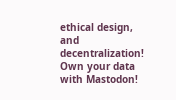ethical design, and decentralization! Own your data with Mastodon!